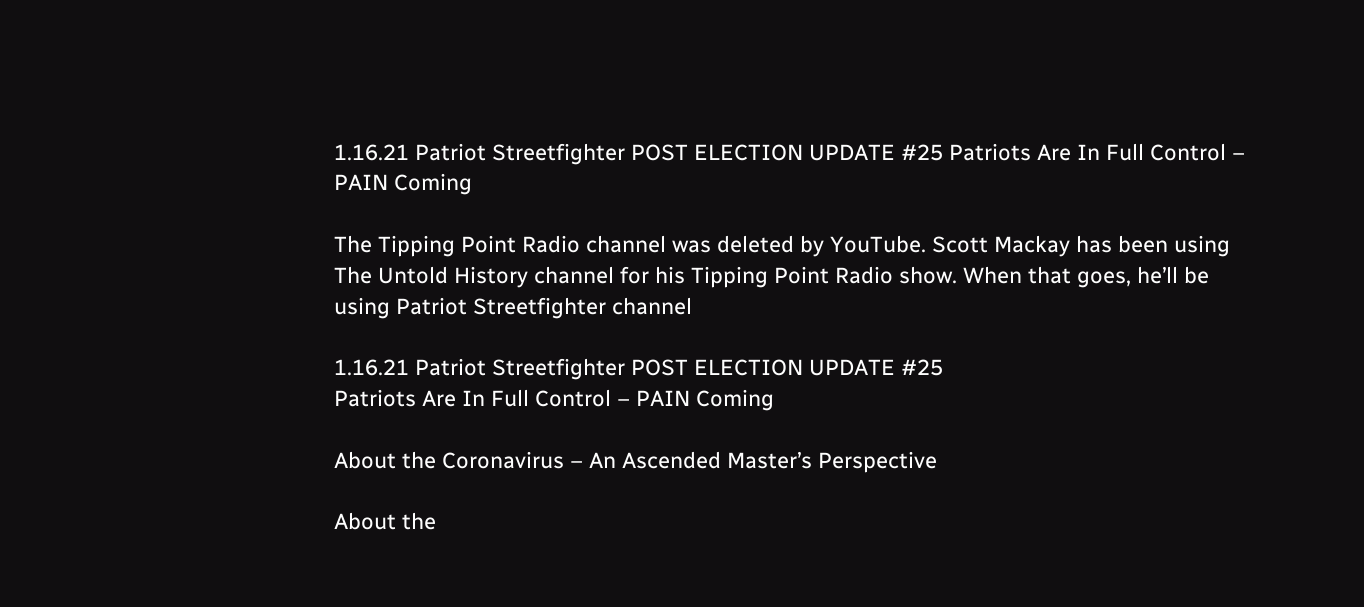1.16.21 Patriot Streetfighter POST ELECTION UPDATE #25 Patriots Are In Full Control – PAIN Coming

The Tipping Point Radio channel was deleted by YouTube. Scott Mackay has been using The Untold History channel for his Tipping Point Radio show. When that goes, he’ll be using Patriot Streetfighter channel

1.16.21 Patriot Streetfighter POST ELECTION UPDATE #25
Patriots Are In Full Control – PAIN Coming

About the Coronavirus – An Ascended Master’s Perspective

About the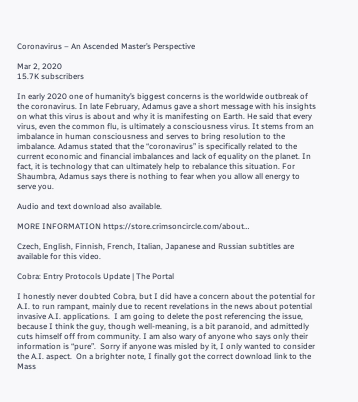Coronavirus – An Ascended Master’s Perspective

Mar 2, 2020
15.7K subscribers

In early 2020 one of humanity’s biggest concerns is the worldwide outbreak of the coronavirus. In late February, Adamus gave a short message with his insights on what this virus is about and why it is manifesting on Earth. He said that every virus, even the common flu, is ultimately a consciousness virus. It stems from an imbalance in human consciousness and serves to bring resolution to the imbalance. Adamus stated that the “coronavirus” is specifically related to the current economic and financial imbalances and lack of equality on the planet. In fact, it is technology that can ultimately help to rebalance this situation. For Shaumbra, Adamus says there is nothing to fear when you allow all energy to serve you.

Audio and text download also available.

MORE INFORMATION https://store.crimsoncircle.com/about…

Czech, English, Finnish, French, Italian, Japanese and Russian subtitles are available for this video.

Cobra: Entry Protocols Update | The Portal

I honestly never doubted Cobra, but I did have a concern about the potential for A.I. to run rampant, mainly due to recent revelations in the news about potential invasive A.I. applications.  I am going to delete the post referencing the issue, because I think the guy, though well-meaning, is a bit paranoid, and admittedly cuts himself off from community. I am also wary of anyone who says only their information is “pure”.  Sorry if anyone was misled by it, I only wanted to consider the A.I. aspect.  On a brighter note, I finally got the correct download link to the Mass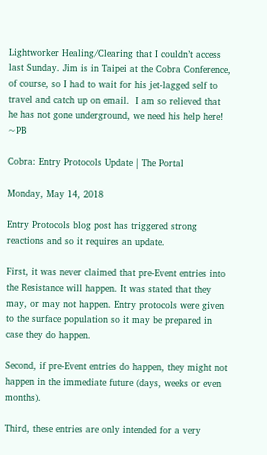Lightworker Healing/Clearing that I couldn’t access last Sunday. Jim is in Taipei at the Cobra Conference, of course, so I had to wait for his jet-lagged self to travel and catch up on email.  I am so relieved that he has not gone underground, we need his help here! ~PB

Cobra: Entry Protocols Update | The Portal

Monday, May 14, 2018

Entry Protocols blog post has triggered strong reactions and so it requires an update.

First, it was never claimed that pre-Event entries into the Resistance will happen. It was stated that they may, or may not happen. Entry protocols were given to the surface population so it may be prepared in case they do happen.

Second, if pre-Event entries do happen, they might not happen in the immediate future (days, weeks or even months).

Third, these entries are only intended for a very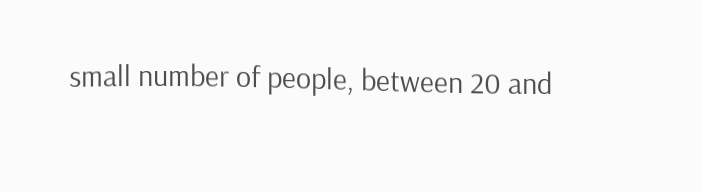small number of people, between 20 and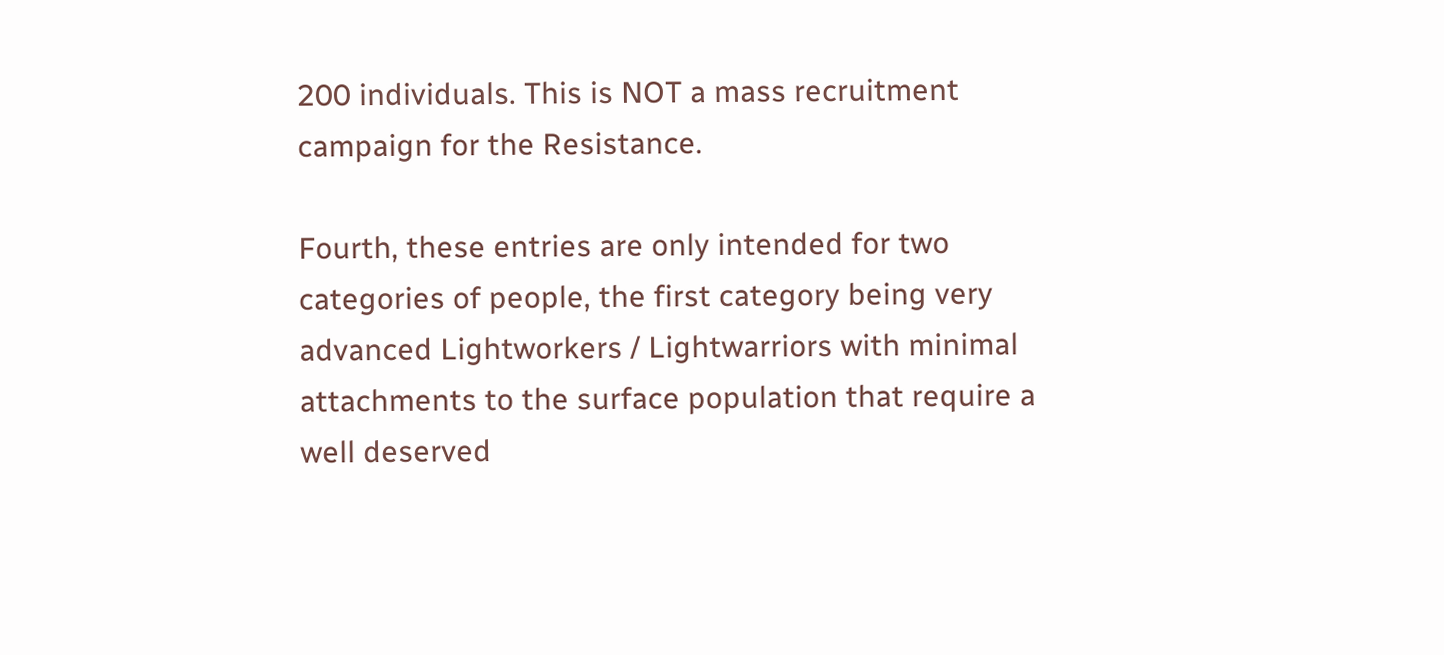200 individuals. This is NOT a mass recruitment campaign for the Resistance.

Fourth, these entries are only intended for two categories of people, the first category being very advanced Lightworkers / Lightwarriors with minimal attachments to the surface population that require a well deserved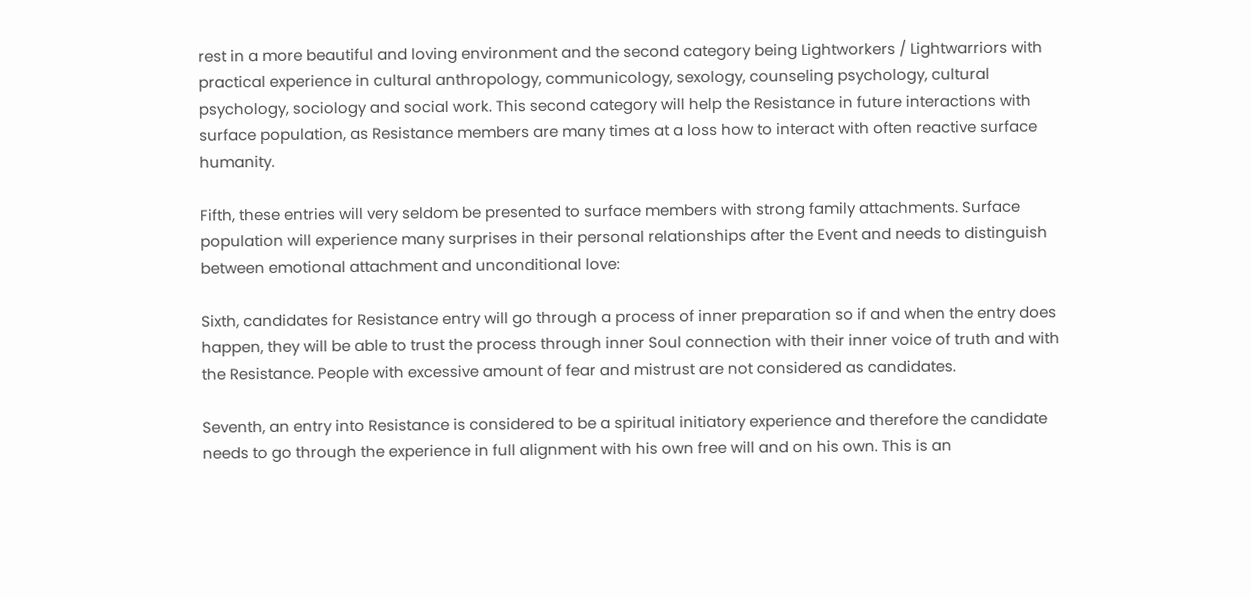rest in a more beautiful and loving environment and the second category being Lightworkers / Lightwarriors with practical experience in cultural anthropology, communicology, sexology, counseling psychology, cultural psychology, sociology and social work. This second category will help the Resistance in future interactions with surface population, as Resistance members are many times at a loss how to interact with often reactive surface humanity.

Fifth, these entries will very seldom be presented to surface members with strong family attachments. Surface population will experience many surprises in their personal relationships after the Event and needs to distinguish between emotional attachment and unconditional love:

Sixth, candidates for Resistance entry will go through a process of inner preparation so if and when the entry does happen, they will be able to trust the process through inner Soul connection with their inner voice of truth and with the Resistance. People with excessive amount of fear and mistrust are not considered as candidates.

Seventh, an entry into Resistance is considered to be a spiritual initiatory experience and therefore the candidate needs to go through the experience in full alignment with his own free will and on his own. This is an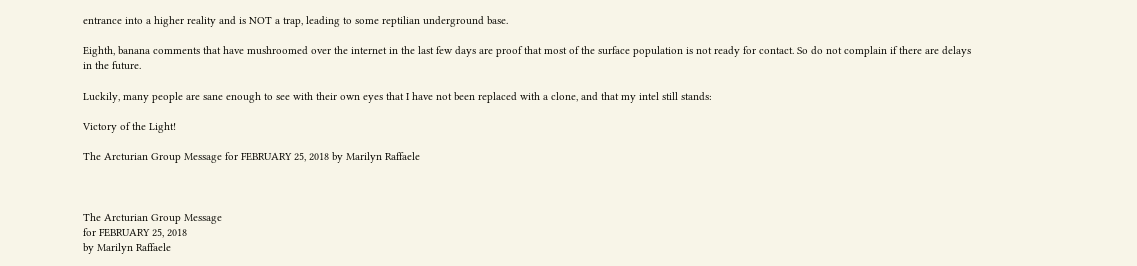entrance into a higher reality and is NOT a trap, leading to some reptilian underground base.

Eighth, banana comments that have mushroomed over the internet in the last few days are proof that most of the surface population is not ready for contact. So do not complain if there are delays in the future.

Luckily, many people are sane enough to see with their own eyes that I have not been replaced with a clone, and that my intel still stands:

Victory of the Light!

The Arcturian Group Message for FEBRUARY 25, 2018 by Marilyn Raffaele



The Arcturian Group Message
for FEBRUARY 25, 2018
by Marilyn Raffaele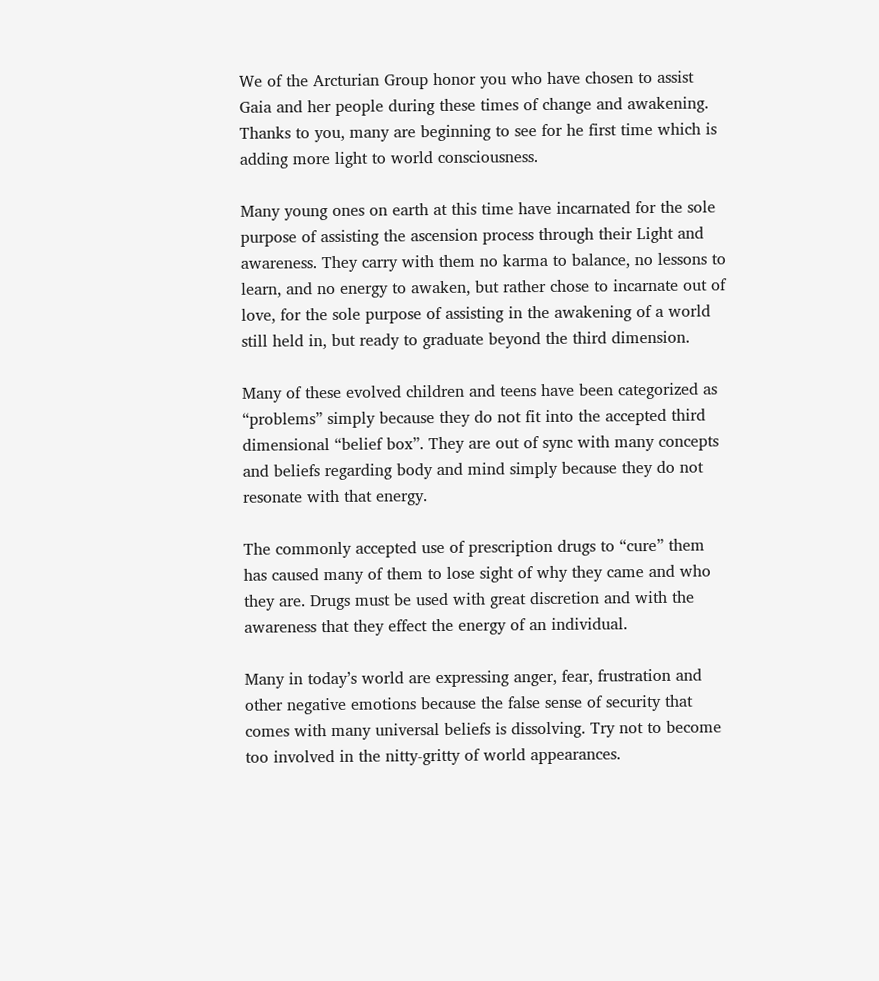We of the Arcturian Group honor you who have chosen to assist Gaia and her people during these times of change and awakening. Thanks to you, many are beginning to see for he first time which is adding more light to world consciousness.

Many young ones on earth at this time have incarnated for the sole purpose of assisting the ascension process through their Light and awareness. They carry with them no karma to balance, no lessons to learn, and no energy to awaken, but rather chose to incarnate out of love, for the sole purpose of assisting in the awakening of a world still held in, but ready to graduate beyond the third dimension.

Many of these evolved children and teens have been categorized as “problems” simply because they do not fit into the accepted third dimensional “belief box”. They are out of sync with many concepts and beliefs regarding body and mind simply because they do not resonate with that energy.

The commonly accepted use of prescription drugs to “cure” them has caused many of them to lose sight of why they came and who they are. Drugs must be used with great discretion and with the awareness that they effect the energy of an individual.

Many in today’s world are expressing anger, fear, frustration and other negative emotions because the false sense of security that comes with many universal beliefs is dissolving. Try not to become too involved in the nitty-gritty of world appearances.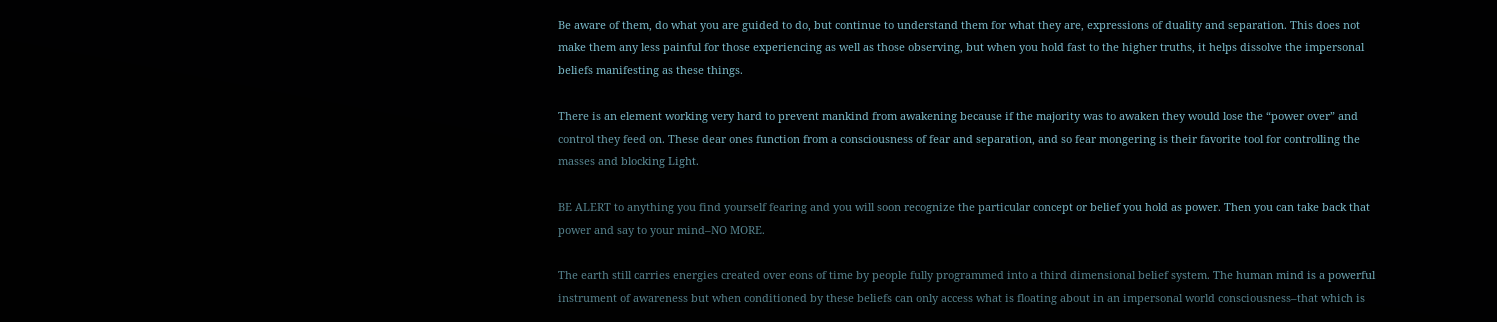Be aware of them, do what you are guided to do, but continue to understand them for what they are, expressions of duality and separation. This does not make them any less painful for those experiencing as well as those observing, but when you hold fast to the higher truths, it helps dissolve the impersonal beliefs manifesting as these things.

There is an element working very hard to prevent mankind from awakening because if the majority was to awaken they would lose the “power over” and control they feed on. These dear ones function from a consciousness of fear and separation, and so fear mongering is their favorite tool for controlling the masses and blocking Light.

BE ALERT to anything you find yourself fearing and you will soon recognize the particular concept or belief you hold as power. Then you can take back that power and say to your mind–NO MORE.

The earth still carries energies created over eons of time by people fully programmed into a third dimensional belief system. The human mind is a powerful instrument of awareness but when conditioned by these beliefs can only access what is floating about in an impersonal world consciousness–that which is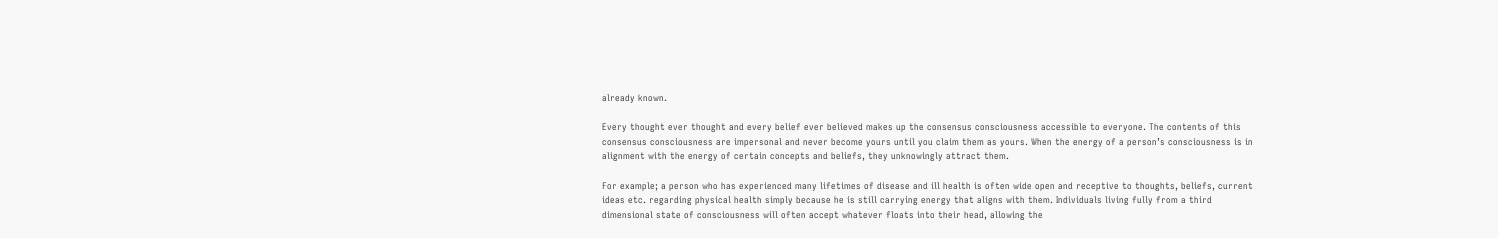already known.

Every thought ever thought and every belief ever believed makes up the consensus consciousness accessible to everyone. The contents of this consensus consciousness are impersonal and never become yours until you claim them as yours. When the energy of a person’s consciousness is in alignment with the energy of certain concepts and beliefs, they unknowingly attract them.

For example; a person who has experienced many lifetimes of disease and ill health is often wide open and receptive to thoughts, beliefs, current ideas etc. regarding physical health simply because he is still carrying energy that aligns with them. Individuals living fully from a third dimensional state of consciousness will often accept whatever floats into their head, allowing the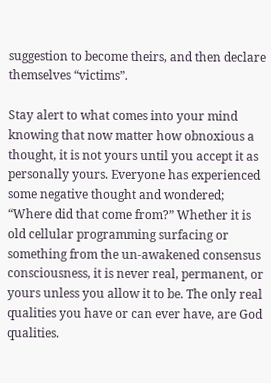suggestion to become theirs, and then declare themselves “victims”.

Stay alert to what comes into your mind knowing that now matter how obnoxious a thought, it is not yours until you accept it as personally yours. Everyone has experienced some negative thought and wondered; “Where did that come from?” Whether it is old cellular programming surfacing or something from the un-awakened consensus consciousness, it is never real, permanent, or yours unless you allow it to be. The only real qualities you have or can ever have, are God qualities.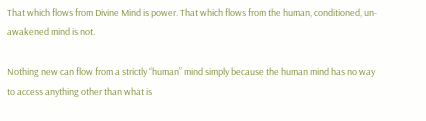That which flows from Divine Mind is power. That which flows from the human, conditioned, un-awakened mind is not.

Nothing new can flow from a strictly “human” mind simply because the human mind has no way to access anything other than what is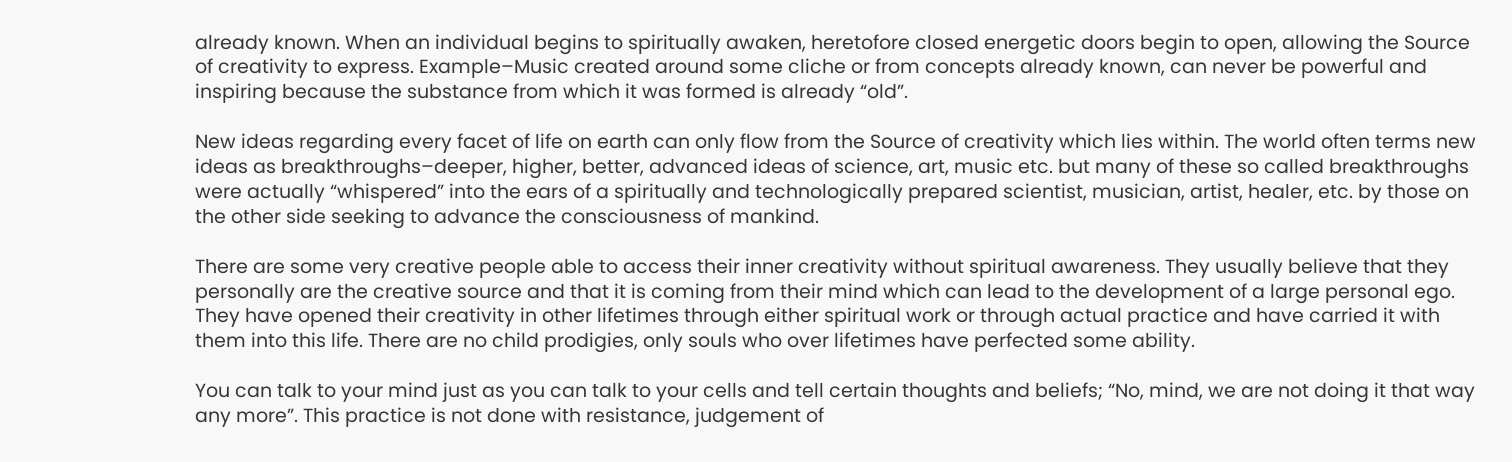already known. When an individual begins to spiritually awaken, heretofore closed energetic doors begin to open, allowing the Source of creativity to express. Example–Music created around some cliche or from concepts already known, can never be powerful and inspiring because the substance from which it was formed is already “old”.

New ideas regarding every facet of life on earth can only flow from the Source of creativity which lies within. The world often terms new ideas as breakthroughs–deeper, higher, better, advanced ideas of science, art, music etc. but many of these so called breakthroughs were actually “whispered” into the ears of a spiritually and technologically prepared scientist, musician, artist, healer, etc. by those on the other side seeking to advance the consciousness of mankind.

There are some very creative people able to access their inner creativity without spiritual awareness. They usually believe that they personally are the creative source and that it is coming from their mind which can lead to the development of a large personal ego. They have opened their creativity in other lifetimes through either spiritual work or through actual practice and have carried it with them into this life. There are no child prodigies, only souls who over lifetimes have perfected some ability.

You can talk to your mind just as you can talk to your cells and tell certain thoughts and beliefs; “No, mind, we are not doing it that way any more”. This practice is not done with resistance, judgement of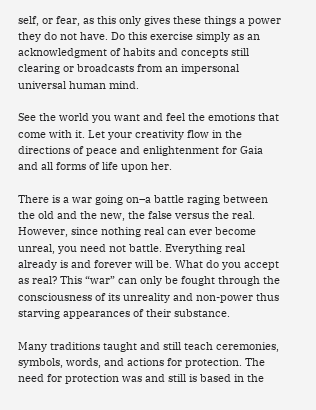self, or fear, as this only gives these things a power they do not have. Do this exercise simply as an acknowledgment of habits and concepts still clearing or broadcasts from an impersonal universal human mind.

See the world you want and feel the emotions that come with it. Let your creativity flow in the directions of peace and enlightenment for Gaia and all forms of life upon her.

There is a war going on–a battle raging between the old and the new, the false versus the real. However, since nothing real can ever become unreal, you need not battle. Everything real already is and forever will be. What do you accept as real? This “war” can only be fought through the consciousness of its unreality and non-power thus starving appearances of their substance.

Many traditions taught and still teach ceremonies, symbols, words, and actions for protection. The need for protection was and still is based in the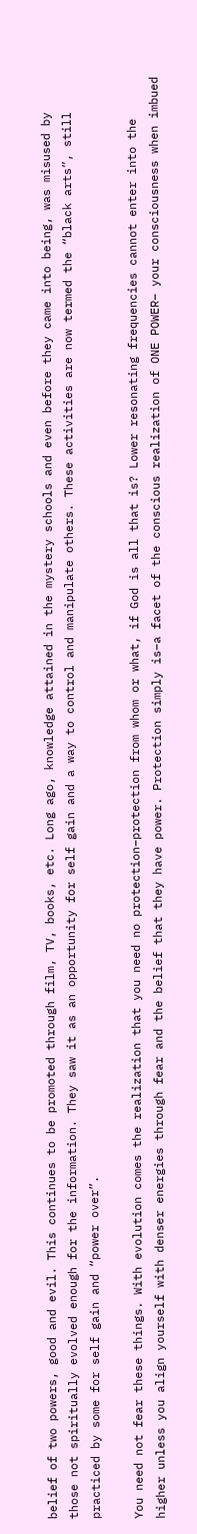belief of two powers, good and evil. This continues to be promoted through film, TV, books, etc. Long ago, knowledge attained in the mystery schools and even before they came into being, was misused by those not spiritually evolved enough for the information. They saw it as an opportunity for self gain and a way to control and manipulate others. These activities are now termed the “black arts”, still practiced by some for self gain and “power over”.

You need not fear these things. With evolution comes the realization that you need no protection–protection from whom or what, if God is all that is? Lower resonating frequencies cannot enter into the higher unless you align yourself with denser energies through fear and the belief that they have power. Protection simply is–a facet of the conscious realization of ONE POWER– your consciousness when imbued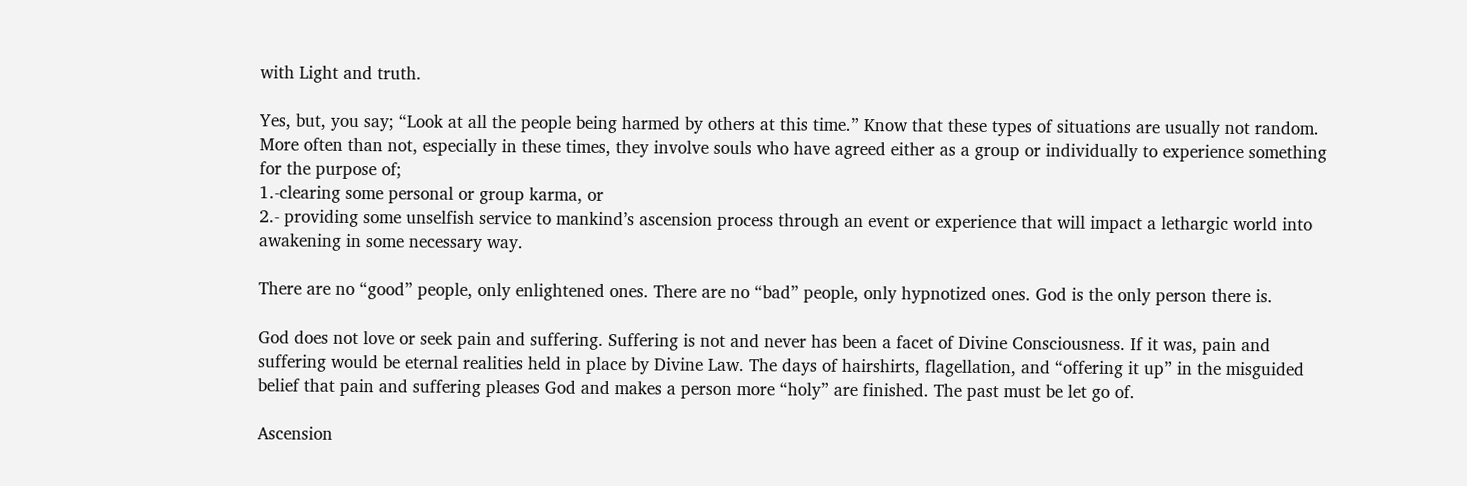with Light and truth.

Yes, but, you say; “Look at all the people being harmed by others at this time.” Know that these types of situations are usually not random. More often than not, especially in these times, they involve souls who have agreed either as a group or individually to experience something for the purpose of;
1.-clearing some personal or group karma, or
2.- providing some unselfish service to mankind’s ascension process through an event or experience that will impact a lethargic world into awakening in some necessary way.

There are no “good” people, only enlightened ones. There are no “bad” people, only hypnotized ones. God is the only person there is.

God does not love or seek pain and suffering. Suffering is not and never has been a facet of Divine Consciousness. If it was, pain and suffering would be eternal realities held in place by Divine Law. The days of hairshirts, flagellation, and “offering it up” in the misguided belief that pain and suffering pleases God and makes a person more “holy” are finished. The past must be let go of.

Ascension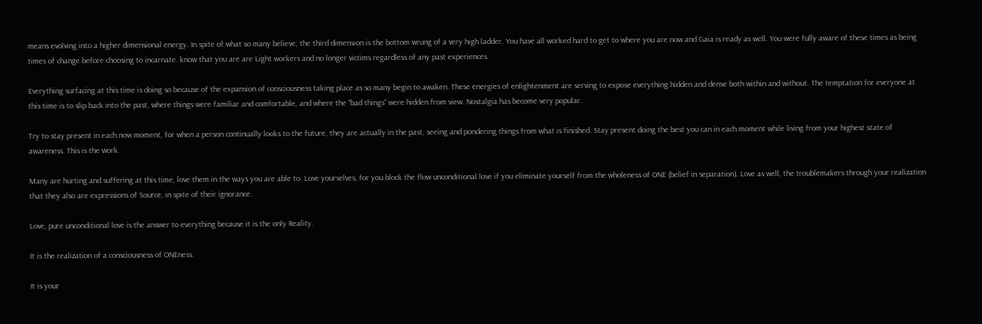means evolving into a higher dimensional energy. In spite of what so many believe, the third dimension is the bottom wrung of a very high ladder. You have all worked hard to get to where you are now and Gaia is ready as well. You were fully aware of these times as being times of change before choosing to incarnate. know that you are are Light workers and no longer victims regardless of any past experiences.

Everything surfacing at this time is doing so because of the expansion of consciousness taking place as so many begin to awaken. These energies of enlightenment are serving to expose everything hidden and dense both within and without. The temptation for everyone at this time is to slip back into the past, where things were familiar and comfortable, and where the “bad things” were hidden from view. Nostalgia has become very popular.

Try to stay present in each now moment, for when a person continually looks to the future, they are actually in the past, seeing and pondering things from what is finished. Stay present doing the best you can in each moment while living from your highest state of awareness. This is the work.

Many are hurting and suffering at this time, love them in the ways you are able to. Love yourselves, for you block the flow unconditional love if you eliminate yourself from the wholeness of ONE (belief in separation). Love as well, the troublemakers through your realization that they also are expressions of Source, in spite of their ignorance.

Love, pure unconditional love is the answer to everything because it is the only Reality.

It is the realization of a consciousness of ONEness.

It is your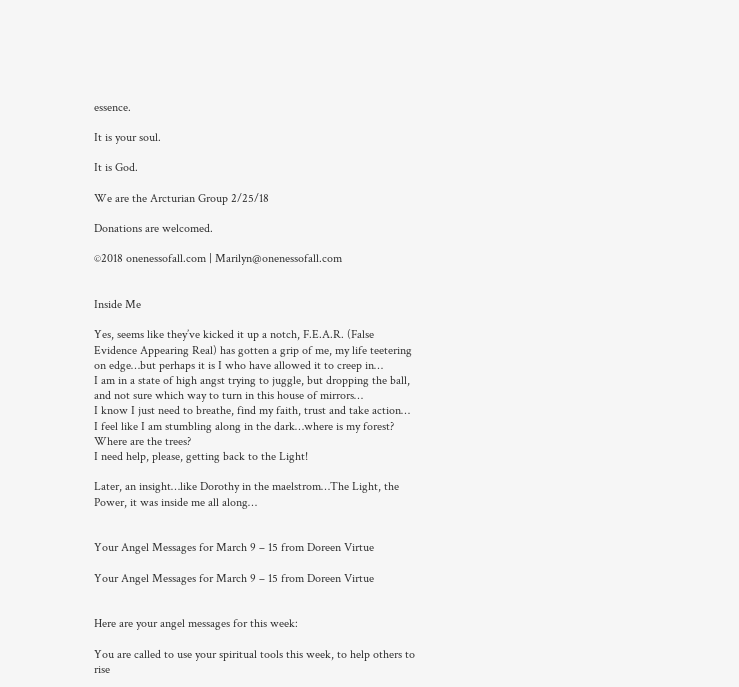essence.

It is your soul.

It is God.

We are the Arcturian Group 2/25/18

Donations are welcomed.

©2018 onenessofall.com | Marilyn@onenessofall.com


Inside Me

Yes, seems like they’ve kicked it up a notch, F.E.A.R. (False Evidence Appearing Real) has gotten a grip of me, my life teetering on edge…but perhaps it is I who have allowed it to creep in…
I am in a state of high angst trying to juggle, but dropping the ball, and not sure which way to turn in this house of mirrors…
I know I just need to breathe, find my faith, trust and take action…
I feel like I am stumbling along in the dark…where is my forest? Where are the trees?
I need help, please, getting back to the Light!

Later, an insight…like Dorothy in the maelstrom…The Light, the Power, it was inside me all along…


Your Angel Messages for March 9 – 15 from Doreen Virtue

Your Angel Messages for March 9 – 15 from Doreen Virtue


Here are your angel messages for this week:

You are called to use your spiritual tools this week, to help others to rise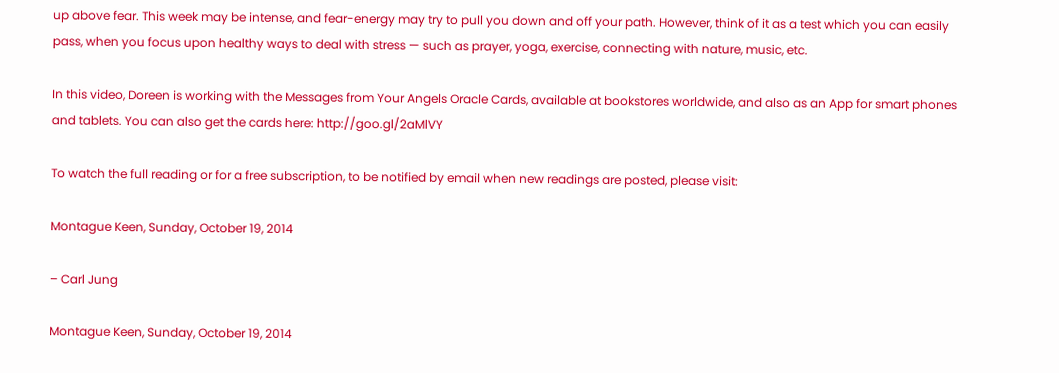up above fear. This week may be intense, and fear-energy may try to pull you down and off your path. However, think of it as a test which you can easily pass, when you focus upon healthy ways to deal with stress — such as prayer, yoga, exercise, connecting with nature, music, etc.

In this video, Doreen is working with the Messages from Your Angels Oracle Cards, available at bookstores worldwide, and also as an App for smart phones and tablets. You can also get the cards here: http://goo.gl/2aMlVY

To watch the full reading or for a free subscription, to be notified by email when new readings are posted, please visit:

Montague Keen, Sunday, October 19, 2014

– Carl Jung

Montague Keen, Sunday, October 19, 2014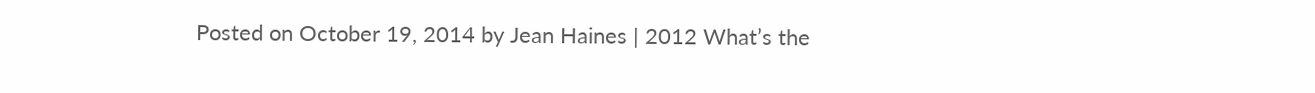Posted on October 19, 2014 by Jean Haines | 2012 What’s the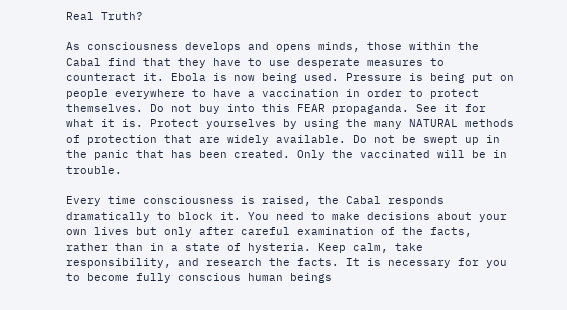Real Truth?

As consciousness develops and opens minds, those within the Cabal find that they have to use desperate measures to counteract it. Ebola is now being used. Pressure is being put on people everywhere to have a vaccination in order to protect themselves. Do not buy into this FEAR propaganda. See it for what it is. Protect yourselves by using the many NATURAL methods of protection that are widely available. Do not be swept up in the panic that has been created. Only the vaccinated will be in trouble.

Every time consciousness is raised, the Cabal responds dramatically to block it. You need to make decisions about your own lives but only after careful examination of the facts, rather than in a state of hysteria. Keep calm, take responsibility, and research the facts. It is necessary for you to become fully conscious human beings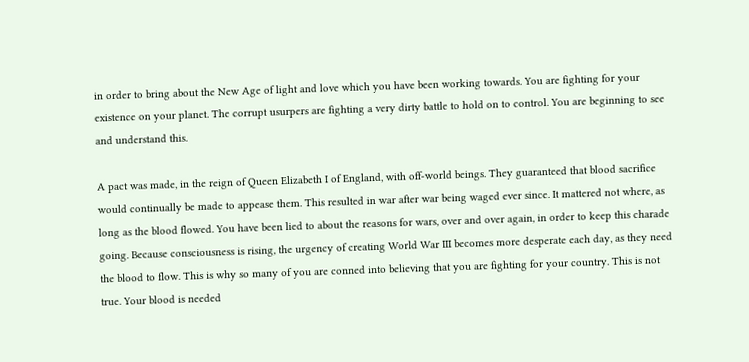in order to bring about the New Age of light and love which you have been working towards. You are fighting for your existence on your planet. The corrupt usurpers are fighting a very dirty battle to hold on to control. You are beginning to see and understand this.

A pact was made, in the reign of Queen Elizabeth I of England, with off-world beings. They guaranteed that blood sacrifice would continually be made to appease them. This resulted in war after war being waged ever since. It mattered not where, as long as the blood flowed. You have been lied to about the reasons for wars, over and over again, in order to keep this charade going. Because consciousness is rising, the urgency of creating World War III becomes more desperate each day, as they need the blood to flow. This is why so many of you are conned into believing that you are fighting for your country. This is not true. Your blood is needed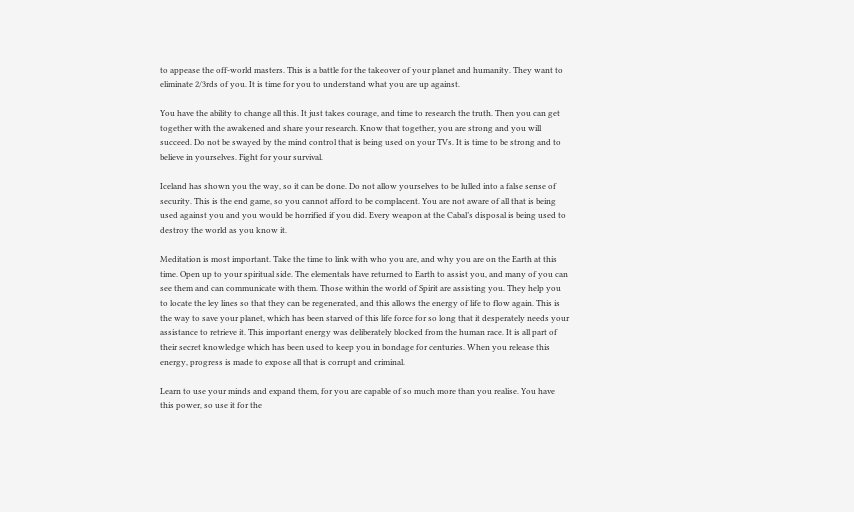to appease the off-world masters. This is a battle for the takeover of your planet and humanity. They want to eliminate 2/3rds of you. It is time for you to understand what you are up against.

You have the ability to change all this. It just takes courage, and time to research the truth. Then you can get together with the awakened and share your research. Know that together, you are strong and you will succeed. Do not be swayed by the mind control that is being used on your TVs. It is time to be strong and to believe in yourselves. Fight for your survival.

Iceland has shown you the way, so it can be done. Do not allow yourselves to be lulled into a false sense of security. This is the end game, so you cannot afford to be complacent. You are not aware of all that is being used against you and you would be horrified if you did. Every weapon at the Cabal’s disposal is being used to destroy the world as you know it.

Meditation is most important. Take the time to link with who you are, and why you are on the Earth at this time. Open up to your spiritual side. The elementals have returned to Earth to assist you, and many of you can see them and can communicate with them. Those within the world of Spirit are assisting you. They help you to locate the ley lines so that they can be regenerated, and this allows the energy of life to flow again. This is the way to save your planet, which has been starved of this life force for so long that it desperately needs your assistance to retrieve it. This important energy was deliberately blocked from the human race. It is all part of their secret knowledge which has been used to keep you in bondage for centuries. When you release this energy, progress is made to expose all that is corrupt and criminal.

Learn to use your minds and expand them, for you are capable of so much more than you realise. You have this power, so use it for the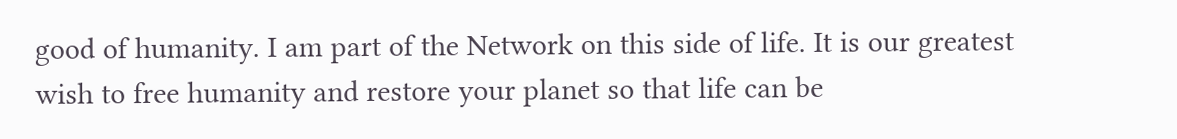good of humanity. I am part of the Network on this side of life. It is our greatest wish to free humanity and restore your planet so that life can be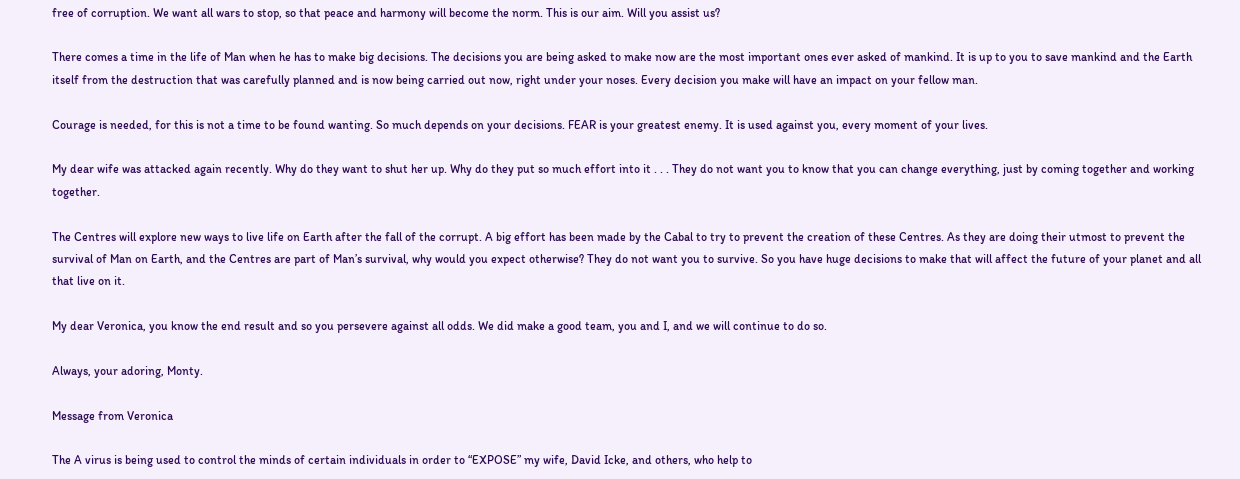free of corruption. We want all wars to stop, so that peace and harmony will become the norm. This is our aim. Will you assist us?

There comes a time in the life of Man when he has to make big decisions. The decisions you are being asked to make now are the most important ones ever asked of mankind. It is up to you to save mankind and the Earth itself from the destruction that was carefully planned and is now being carried out now, right under your noses. Every decision you make will have an impact on your fellow man.

Courage is needed, for this is not a time to be found wanting. So much depends on your decisions. FEAR is your greatest enemy. It is used against you, every moment of your lives.

My dear wife was attacked again recently. Why do they want to shut her up. Why do they put so much effort into it . . . They do not want you to know that you can change everything, just by coming together and working together.

The Centres will explore new ways to live life on Earth after the fall of the corrupt. A big effort has been made by the Cabal to try to prevent the creation of these Centres. As they are doing their utmost to prevent the survival of Man on Earth, and the Centres are part of Man’s survival, why would you expect otherwise? They do not want you to survive. So you have huge decisions to make that will affect the future of your planet and all that live on it.

My dear Veronica, you know the end result and so you persevere against all odds. We did make a good team, you and I, and we will continue to do so.

Always, your adoring, Monty.

Message from Veronica

The A virus is being used to control the minds of certain individuals in order to “EXPOSE” my wife, David Icke, and others, who help to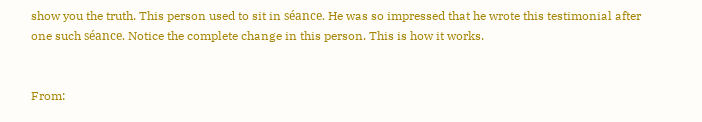show you the truth. This person used to sit in séance. He was so impressed that he wrote this testimonial after one such séance. Notice the complete change in this person. This is how it works.


From: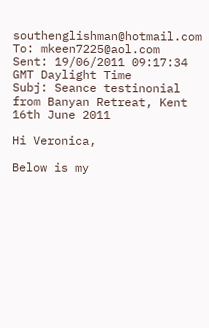southenglishman@hotmail.com
To: mkeen7225@aol.com
Sent: 19/06/2011 09:17:34 GMT Daylight Time
Subj: Seance testinonial from Banyan Retreat, Kent 16th June 2011

Hi Veronica,

Below is my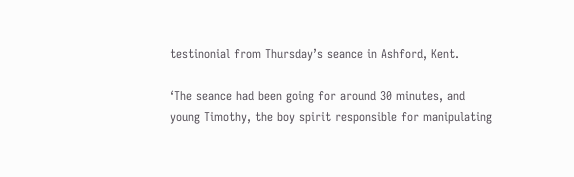testinonial from Thursday’s seance in Ashford, Kent.

‘The seance had been going for around 30 minutes, and young Timothy, the boy spirit responsible for manipulating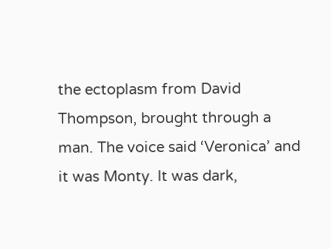the ectoplasm from David Thompson, brought through a man. The voice said ‘Veronica’ and it was Monty. It was dark,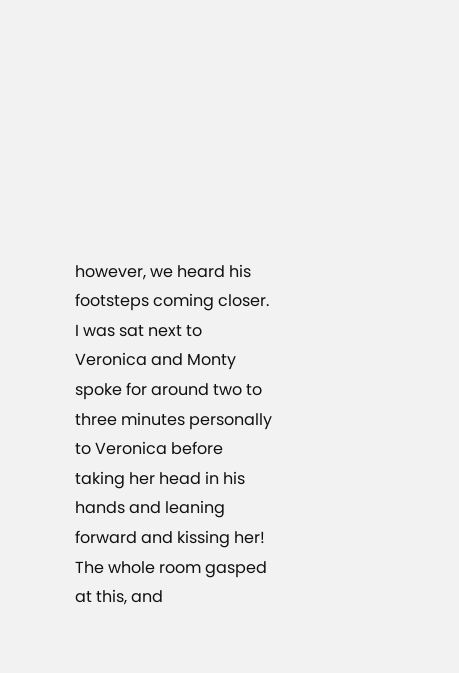however, we heard his footsteps coming closer. I was sat next to Veronica and Monty spoke for around two to three minutes personally to Veronica before taking her head in his hands and leaning forward and kissing her! The whole room gasped at this, and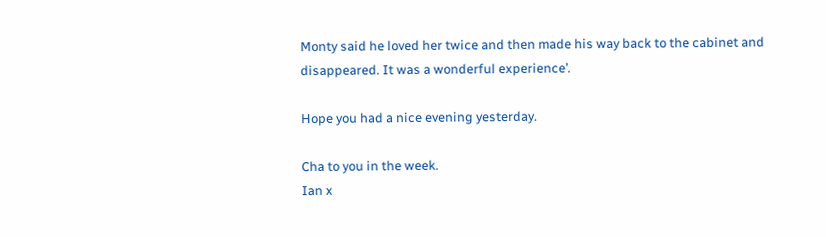Monty said he loved her twice and then made his way back to the cabinet and disappeared. It was a wonderful experience’.

Hope you had a nice evening yesterday.

Cha to you in the week.
Ian x